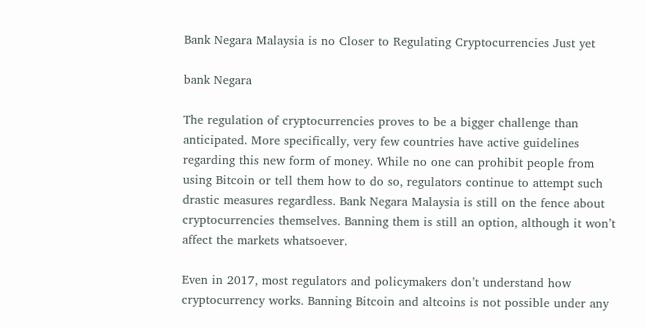Bank Negara Malaysia is no Closer to Regulating Cryptocurrencies Just yet

bank Negara

The regulation of cryptocurrencies proves to be a bigger challenge than anticipated. More specifically, very few countries have active guidelines regarding this new form of money. While no one can prohibit people from using Bitcoin or tell them how to do so, regulators continue to attempt such drastic measures regardless. Bank Negara Malaysia is still on the fence about cryptocurrencies themselves. Banning them is still an option, although it won’t affect the markets whatsoever.

Even in 2017, most regulators and policymakers don’t understand how cryptocurrency works. Banning Bitcoin and altcoins is not possible under any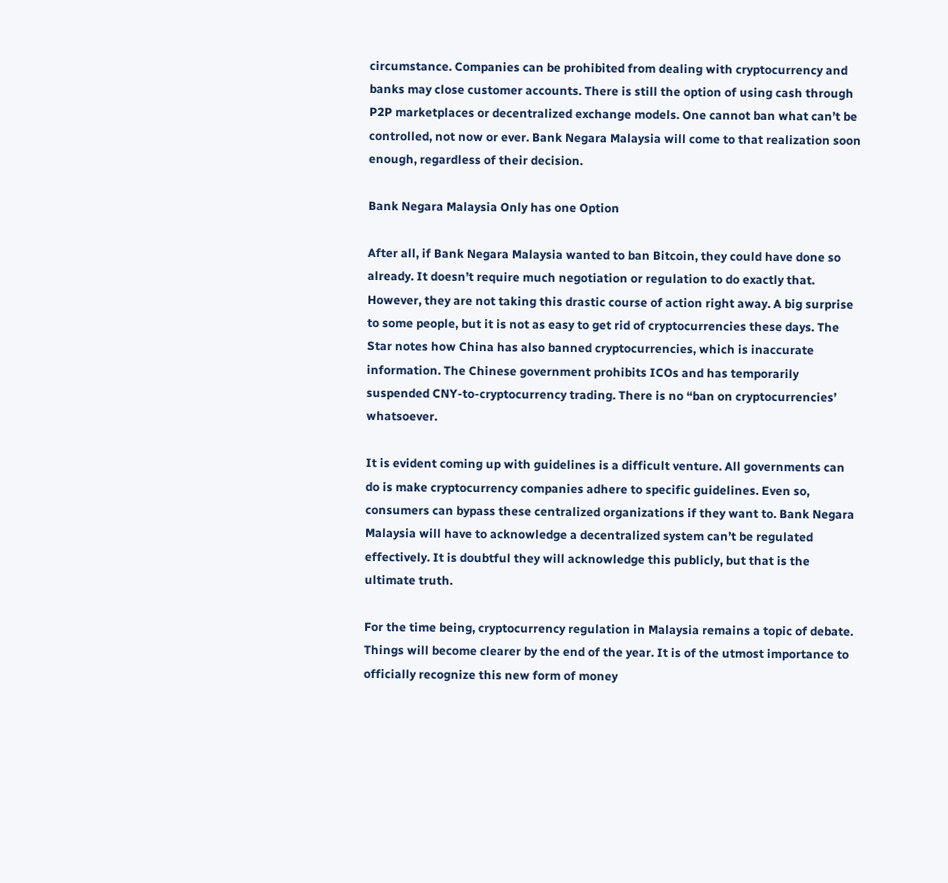circumstance. Companies can be prohibited from dealing with cryptocurrency and banks may close customer accounts. There is still the option of using cash through P2P marketplaces or decentralized exchange models. One cannot ban what can’t be controlled, not now or ever. Bank Negara Malaysia will come to that realization soon enough, regardless of their decision.

Bank Negara Malaysia Only has one Option

After all, if Bank Negara Malaysia wanted to ban Bitcoin, they could have done so already. It doesn’t require much negotiation or regulation to do exactly that. However, they are not taking this drastic course of action right away. A big surprise to some people, but it is not as easy to get rid of cryptocurrencies these days. The Star notes how China has also banned cryptocurrencies, which is inaccurate information. The Chinese government prohibits ICOs and has temporarily suspended CNY-to-cryptocurrency trading. There is no “ban on cryptocurrencies’ whatsoever.

It is evident coming up with guidelines is a difficult venture. All governments can do is make cryptocurrency companies adhere to specific guidelines. Even so, consumers can bypass these centralized organizations if they want to. Bank Negara Malaysia will have to acknowledge a decentralized system can’t be regulated effectively. It is doubtful they will acknowledge this publicly, but that is the ultimate truth.

For the time being, cryptocurrency regulation in Malaysia remains a topic of debate. Things will become clearer by the end of the year. It is of the utmost importance to officially recognize this new form of money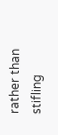rather than stifling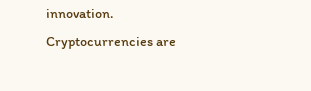innovation. Cryptocurrencies are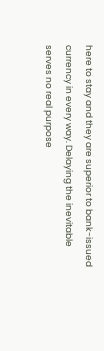here to stay and they are superior to bank-issued currency in every way. Delaying the inevitable serves no real purpose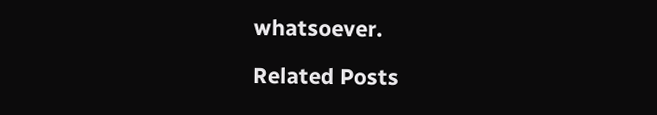whatsoever.

Related Posts